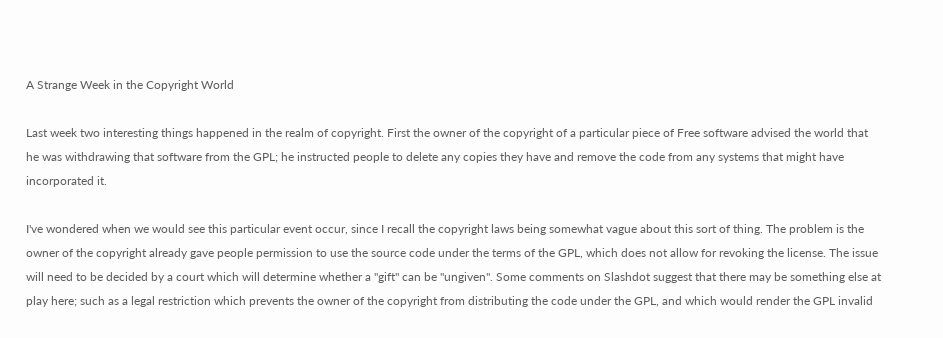A Strange Week in the Copyright World

Last week two interesting things happened in the realm of copyright. First the owner of the copyright of a particular piece of Free software advised the world that he was withdrawing that software from the GPL; he instructed people to delete any copies they have and remove the code from any systems that might have incorporated it.

I've wondered when we would see this particular event occur, since I recall the copyright laws being somewhat vague about this sort of thing. The problem is the owner of the copyright already gave people permission to use the source code under the terms of the GPL, which does not allow for revoking the license. The issue will need to be decided by a court which will determine whether a "gift" can be "ungiven". Some comments on Slashdot suggest that there may be something else at play here; such as a legal restriction which prevents the owner of the copyright from distributing the code under the GPL, and which would render the GPL invalid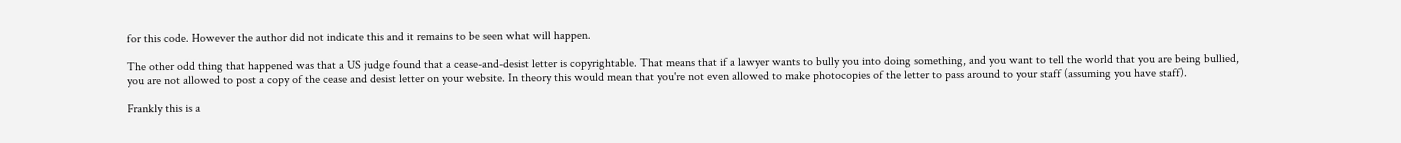for this code. However the author did not indicate this and it remains to be seen what will happen.

The other odd thing that happened was that a US judge found that a cease-and-desist letter is copyrightable. That means that if a lawyer wants to bully you into doing something, and you want to tell the world that you are being bullied, you are not allowed to post a copy of the cease and desist letter on your website. In theory this would mean that you're not even allowed to make photocopies of the letter to pass around to your staff (assuming you have staff).

Frankly this is a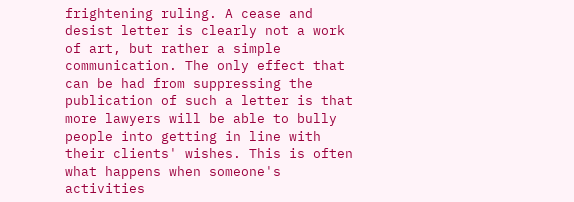frightening ruling. A cease and desist letter is clearly not a work of art, but rather a simple communication. The only effect that can be had from suppressing the publication of such a letter is that more lawyers will be able to bully people into getting in line with their clients' wishes. This is often what happens when someone's activities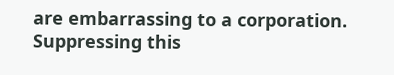are embarrassing to a corporation. Suppressing this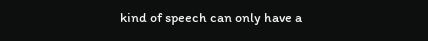kind of speech can only have a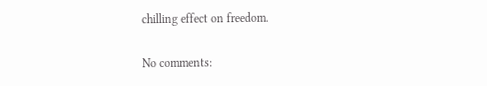chilling effect on freedom.

No comments: